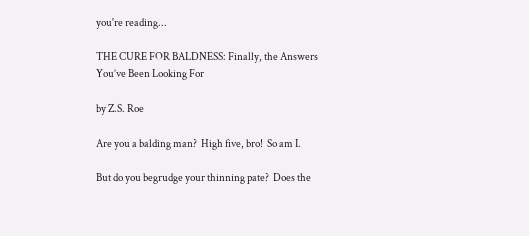you're reading...

THE CURE FOR BALDNESS: Finally, the Answers You’ve Been Looking For

by Z.S. Roe

Are you a balding man?  High five, bro!  So am I.

But do you begrudge your thinning pate?  Does the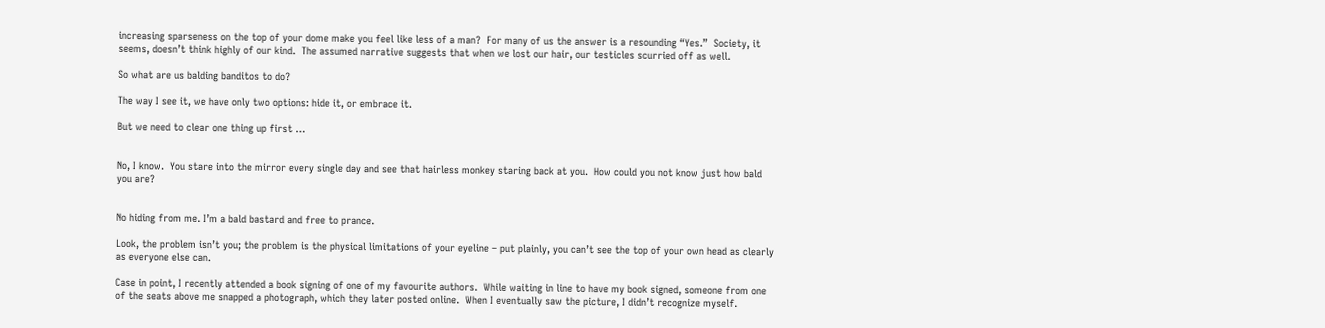increasing sparseness on the top of your dome make you feel like less of a man?  For many of us the answer is a resounding “Yes.”  Society, it seems, doesn’t think highly of our kind.  The assumed narrative suggests that when we lost our hair, our testicles scurried off as well.

So what are us balding banditos to do?

The way I see it, we have only two options: hide it, or embrace it.

But we need to clear one thing up first …


No, I know.  You stare into the mirror every single day and see that hairless monkey staring back at you.  How could you not know just how bald you are?


No hiding from me. I’m a bald bastard and free to prance.

Look, the problem isn’t you; the problem is the physical limitations of your eyeline – put plainly, you can’t see the top of your own head as clearly as everyone else can.

Case in point, I recently attended a book signing of one of my favourite authors.  While waiting in line to have my book signed, someone from one of the seats above me snapped a photograph, which they later posted online.  When I eventually saw the picture, I didn’t recognize myself.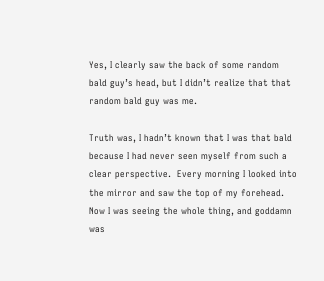Yes, I clearly saw the back of some random bald guy’s head, but I didn’t realize that that random bald guy was me.

Truth was, I hadn’t known that I was that bald because I had never seen myself from such a clear perspective.  Every morning I looked into the mirror and saw the top of my forehead.  Now I was seeing the whole thing, and goddamn was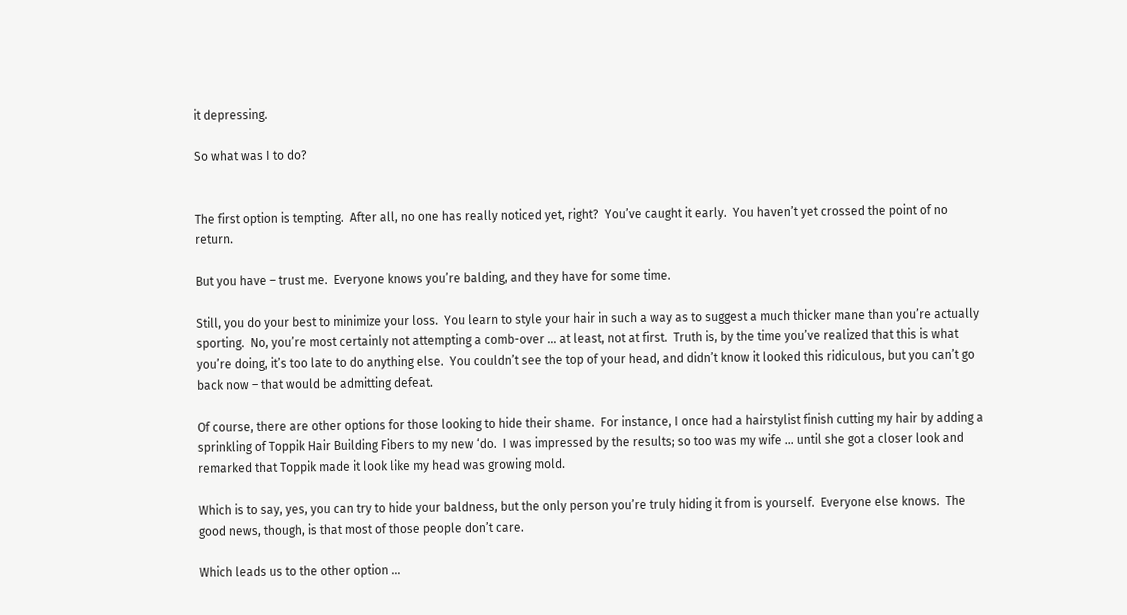it depressing.

So what was I to do?


The first option is tempting.  After all, no one has really noticed yet, right?  You’ve caught it early.  You haven’t yet crossed the point of no return.

But you have – trust me.  Everyone knows you’re balding, and they have for some time.

Still, you do your best to minimize your loss.  You learn to style your hair in such a way as to suggest a much thicker mane than you’re actually sporting.  No, you’re most certainly not attempting a comb-over … at least, not at first.  Truth is, by the time you’ve realized that this is what you’re doing, it’s too late to do anything else.  You couldn’t see the top of your head, and didn’t know it looked this ridiculous, but you can’t go back now – that would be admitting defeat.

Of course, there are other options for those looking to hide their shame.  For instance, I once had a hairstylist finish cutting my hair by adding a sprinkling of Toppik Hair Building Fibers to my new ‘do.  I was impressed by the results; so too was my wife … until she got a closer look and remarked that Toppik made it look like my head was growing mold.

Which is to say, yes, you can try to hide your baldness, but the only person you’re truly hiding it from is yourself.  Everyone else knows.  The good news, though, is that most of those people don’t care.

Which leads us to the other option …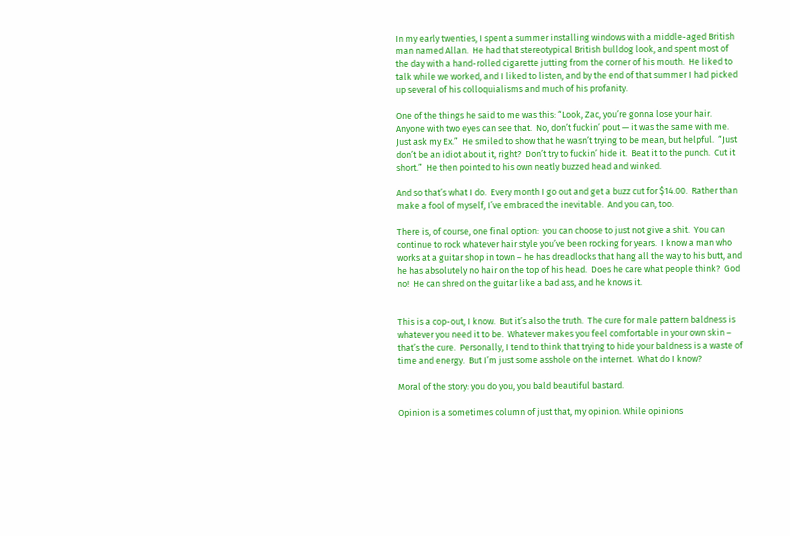In my early twenties, I spent a summer installing windows with a middle-aged British man named Allan.  He had that stereotypical British bulldog look, and spent most of the day with a hand-rolled cigarette jutting from the corner of his mouth.  He liked to talk while we worked, and I liked to listen, and by the end of that summer I had picked up several of his colloquialisms and much of his profanity.

One of the things he said to me was this: “Look, Zac, you’re gonna lose your hair.  Anyone with two eyes can see that.  No, don’t fuckin’ pout — it was the same with me.  Just ask my Ex.”  He smiled to show that he wasn’t trying to be mean, but helpful.  “Just don’t be an idiot about it, right?  Don’t try to fuckin’ hide it.  Beat it to the punch.  Cut it short.”  He then pointed to his own neatly buzzed head and winked.

And so that’s what I do.  Every month I go out and get a buzz cut for $14.00.  Rather than make a fool of myself, I’ve embraced the inevitable.  And you can, too.

There is, of course, one final option:  you can choose to just not give a shit.  You can continue to rock whatever hair style you’ve been rocking for years.  I know a man who works at a guitar shop in town – he has dreadlocks that hang all the way to his butt, and he has absolutely no hair on the top of his head.  Does he care what people think?  God no!  He can shred on the guitar like a bad ass, and he knows it.


This is a cop-out, I know.  But it’s also the truth.  The cure for male pattern baldness is whatever you need it to be.  Whatever makes you feel comfortable in your own skin – that’s the cure.  Personally, I tend to think that trying to hide your baldness is a waste of time and energy.  But I’m just some asshole on the internet.  What do I know?

Moral of the story: you do you, you bald beautiful bastard.

Opinion is a sometimes column of just that, my opinion. While opinions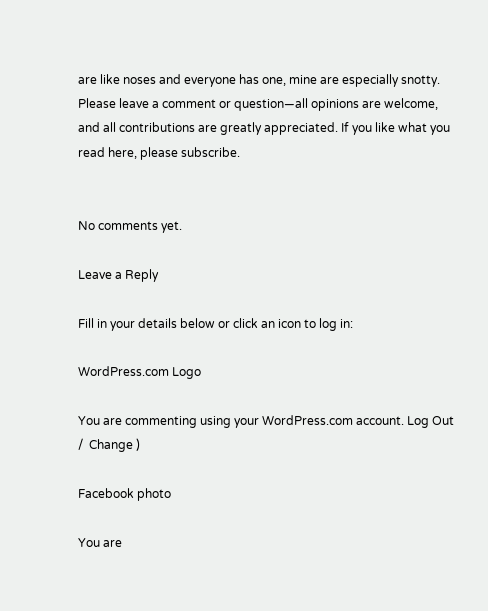are like noses and everyone has one, mine are especially snotty. Please leave a comment or question—all opinions are welcome, and all contributions are greatly appreciated. If you like what you read here, please subscribe.


No comments yet.

Leave a Reply

Fill in your details below or click an icon to log in:

WordPress.com Logo

You are commenting using your WordPress.com account. Log Out /  Change )

Facebook photo

You are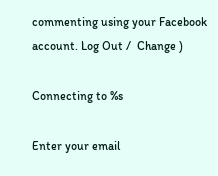commenting using your Facebook account. Log Out /  Change )

Connecting to %s

Enter your email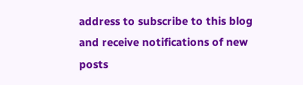address to subscribe to this blog and receive notifications of new posts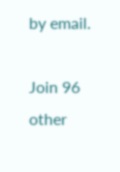by email.

Join 96 other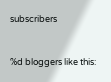subscribers


%d bloggers like this: